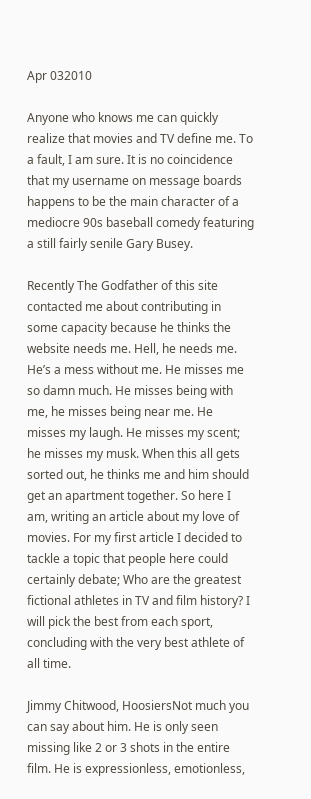Apr 032010

Anyone who knows me can quickly realize that movies and TV define me. To a fault, I am sure. It is no coincidence that my username on message boards happens to be the main character of a mediocre 90s baseball comedy featuring a still fairly senile Gary Busey.

Recently The Godfather of this site contacted me about contributing in some capacity because he thinks the website needs me. Hell, he needs me. He’s a mess without me. He misses me so damn much. He misses being with me, he misses being near me. He misses my laugh. He misses my scent; he misses my musk. When this all gets sorted out, he thinks me and him should get an apartment together. So here I am, writing an article about my love of movies. For my first article I decided to tackle a topic that people here could certainly debate; Who are the greatest fictional athletes in TV and film history? I will pick the best from each sport, concluding with the very best athlete of all time.

Jimmy Chitwood, HoosiersNot much you can say about him. He is only seen missing like 2 or 3 shots in the entire film. He is expressionless, emotionless,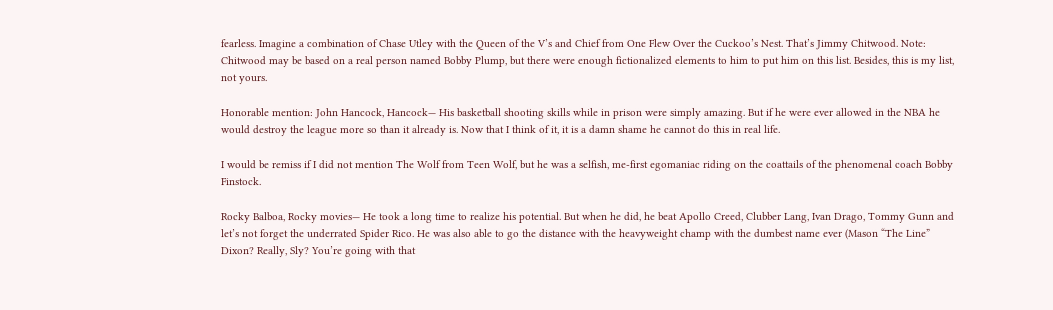fearless. Imagine a combination of Chase Utley with the Queen of the V’s and Chief from One Flew Over the Cuckoo’s Nest. That’s Jimmy Chitwood. Note: Chitwood may be based on a real person named Bobby Plump, but there were enough fictionalized elements to him to put him on this list. Besides, this is my list, not yours.

Honorable mention: John Hancock, Hancock— His basketball shooting skills while in prison were simply amazing. But if he were ever allowed in the NBA he would destroy the league more so than it already is. Now that I think of it, it is a damn shame he cannot do this in real life.

I would be remiss if I did not mention The Wolf from Teen Wolf, but he was a selfish, me-first egomaniac riding on the coattails of the phenomenal coach Bobby Finstock.

Rocky Balboa, Rocky movies— He took a long time to realize his potential. But when he did, he beat Apollo Creed, Clubber Lang, Ivan Drago, Tommy Gunn and let’s not forget the underrated Spider Rico. He was also able to go the distance with the heavyweight champ with the dumbest name ever (Mason “The Line” Dixon? Really, Sly? You’re going with that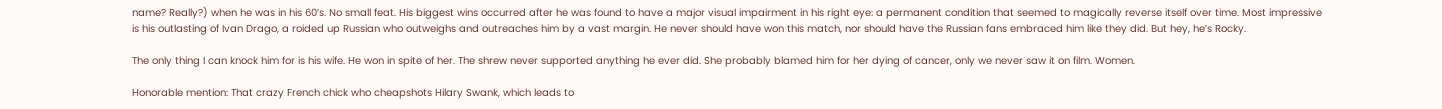name? Really?) when he was in his 60’s. No small feat. His biggest wins occurred after he was found to have a major visual impairment in his right eye: a permanent condition that seemed to magically reverse itself over time. Most impressive is his outlasting of Ivan Drago, a roided up Russian who outweighs and outreaches him by a vast margin. He never should have won this match, nor should have the Russian fans embraced him like they did. But hey, he’s Rocky.

The only thing I can knock him for is his wife. He won in spite of her. The shrew never supported anything he ever did. She probably blamed him for her dying of cancer, only we never saw it on film. Women.

Honorable mention: That crazy French chick who cheapshots Hilary Swank, which leads to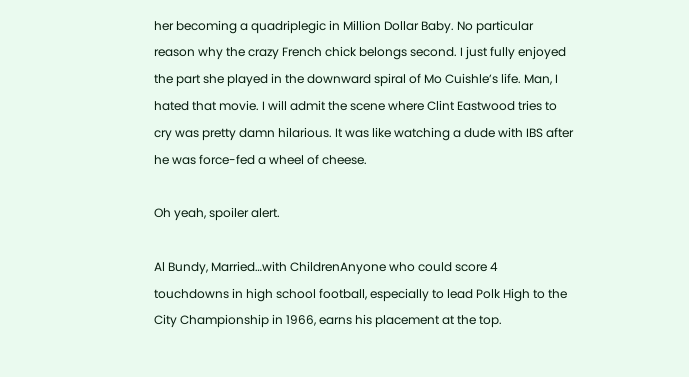her becoming a quadriplegic in Million Dollar Baby. No particular reason why the crazy French chick belongs second. I just fully enjoyed the part she played in the downward spiral of Mo Cuishle’s life. Man, I hated that movie. I will admit the scene where Clint Eastwood tries to cry was pretty damn hilarious. It was like watching a dude with IBS after he was force-fed a wheel of cheese.

Oh yeah, spoiler alert.

Al Bundy, Married…with ChildrenAnyone who could score 4 touchdowns in high school football, especially to lead Polk High to the City Championship in 1966, earns his placement at the top.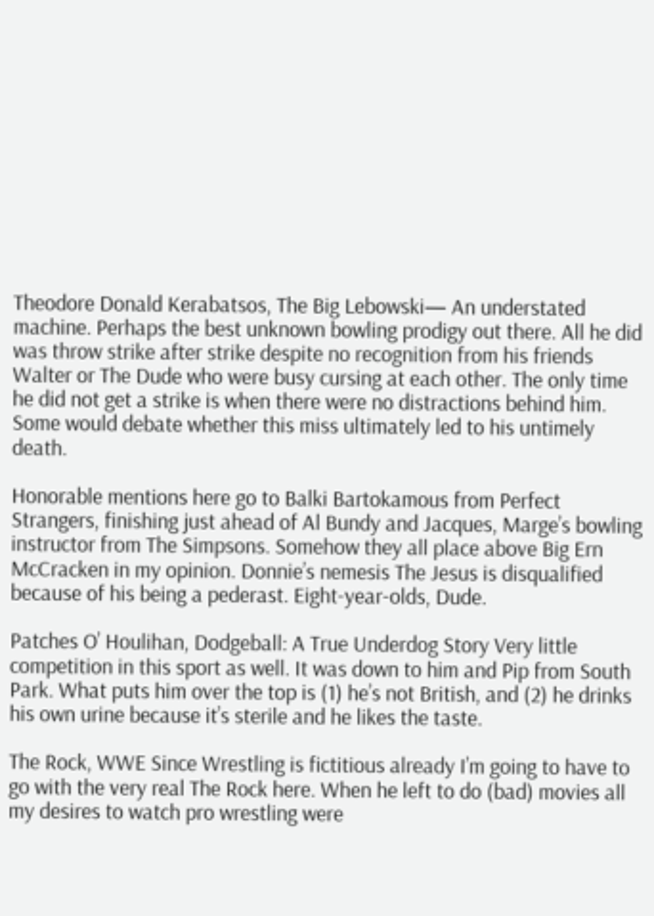Theodore Donald Kerabatsos, The Big Lebowski— An understated machine. Perhaps the best unknown bowling prodigy out there. All he did was throw strike after strike despite no recognition from his friends Walter or The Dude who were busy cursing at each other. The only time he did not get a strike is when there were no distractions behind him. Some would debate whether this miss ultimately led to his untimely death.

Honorable mentions here go to Balki Bartokamous from Perfect Strangers, finishing just ahead of Al Bundy and Jacques, Marge’s bowling instructor from The Simpsons. Somehow they all place above Big Ern McCracken in my opinion. Donnie’s nemesis The Jesus is disqualified because of his being a pederast. Eight-year-olds, Dude.

Patches O’ Houlihan, Dodgeball: A True Underdog Story Very little competition in this sport as well. It was down to him and Pip from South Park. What puts him over the top is (1) he’s not British, and (2) he drinks his own urine because it’s sterile and he likes the taste.

The Rock, WWE Since Wrestling is fictitious already I’m going to have to go with the very real The Rock here. When he left to do (bad) movies all my desires to watch pro wrestling were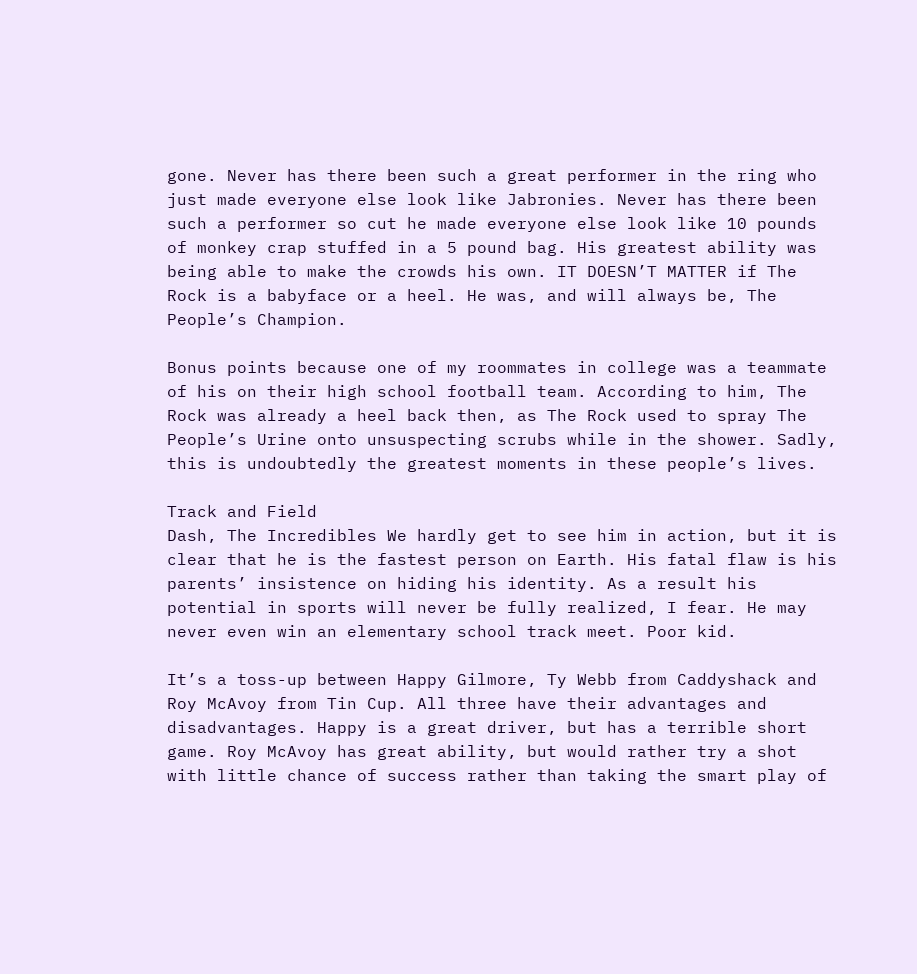gone. Never has there been such a great performer in the ring who just made everyone else look like Jabronies. Never has there been such a performer so cut he made everyone else look like 10 pounds of monkey crap stuffed in a 5 pound bag. His greatest ability was being able to make the crowds his own. IT DOESN’T MATTER if The Rock is a babyface or a heel. He was, and will always be, The People’s Champion.

Bonus points because one of my roommates in college was a teammate of his on their high school football team. According to him, The Rock was already a heel back then, as The Rock used to spray The People’s Urine onto unsuspecting scrubs while in the shower. Sadly, this is undoubtedly the greatest moments in these people’s lives.

Track and Field
Dash, The Incredibles We hardly get to see him in action, but it is clear that he is the fastest person on Earth. His fatal flaw is his parents’ insistence on hiding his identity. As a result his potential in sports will never be fully realized, I fear. He may never even win an elementary school track meet. Poor kid.

It’s a toss-up between Happy Gilmore, Ty Webb from Caddyshack and Roy McAvoy from Tin Cup. All three have their advantages and disadvantages. Happy is a great driver, but has a terrible short game. Roy McAvoy has great ability, but would rather try a shot with little chance of success rather than taking the smart play of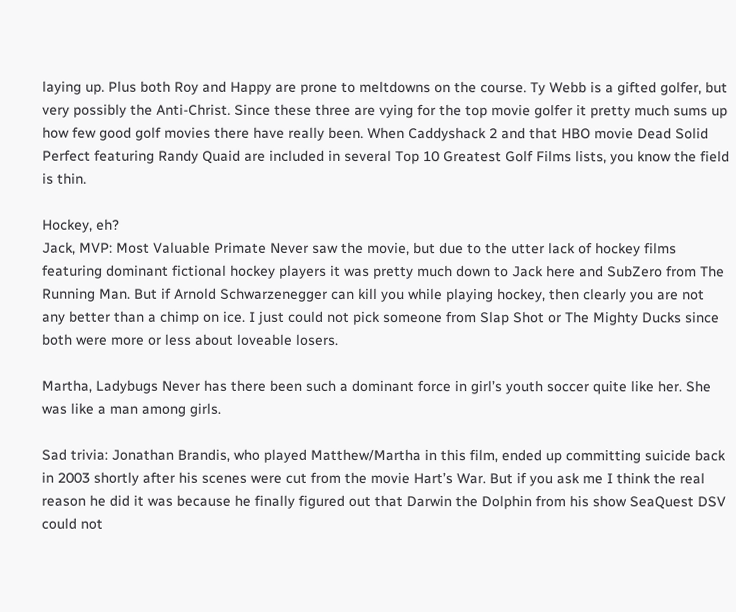laying up. Plus both Roy and Happy are prone to meltdowns on the course. Ty Webb is a gifted golfer, but very possibly the Anti-Christ. Since these three are vying for the top movie golfer it pretty much sums up how few good golf movies there have really been. When Caddyshack 2 and that HBO movie Dead Solid Perfect featuring Randy Quaid are included in several Top 10 Greatest Golf Films lists, you know the field is thin.

Hockey, eh?
Jack, MVP: Most Valuable Primate Never saw the movie, but due to the utter lack of hockey films featuring dominant fictional hockey players it was pretty much down to Jack here and SubZero from The Running Man. But if Arnold Schwarzenegger can kill you while playing hockey, then clearly you are not any better than a chimp on ice. I just could not pick someone from Slap Shot or The Mighty Ducks since both were more or less about loveable losers.

Martha, Ladybugs Never has there been such a dominant force in girl’s youth soccer quite like her. She was like a man among girls.

Sad trivia: Jonathan Brandis, who played Matthew/Martha in this film, ended up committing suicide back in 2003 shortly after his scenes were cut from the movie Hart’s War. But if you ask me I think the real reason he did it was because he finally figured out that Darwin the Dolphin from his show SeaQuest DSV could not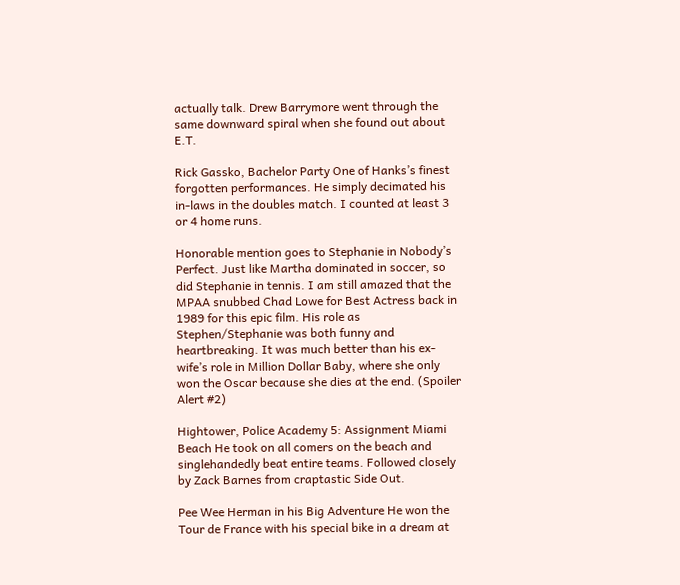actually talk. Drew Barrymore went through the same downward spiral when she found out about E.T.

Rick Gassko, Bachelor Party One of Hanks’s finest forgotten performances. He simply decimated his in-laws in the doubles match. I counted at least 3 or 4 home runs.

Honorable mention goes to Stephanie in Nobody’s Perfect. Just like Martha dominated in soccer, so did Stephanie in tennis. I am still amazed that the MPAA snubbed Chad Lowe for Best Actress back in 1989 for this epic film. His role as Stephen/Stephanie was both funny and heartbreaking. It was much better than his ex-wife’s role in Million Dollar Baby, where she only won the Oscar because she dies at the end. (Spoiler Alert #2)

Hightower, Police Academy 5: Assignment Miami Beach He took on all comers on the beach and singlehandedly beat entire teams. Followed closely by Zack Barnes from craptastic Side Out.

Pee Wee Herman in his Big Adventure He won the Tour de France with his special bike in a dream at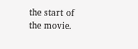the start of the movie.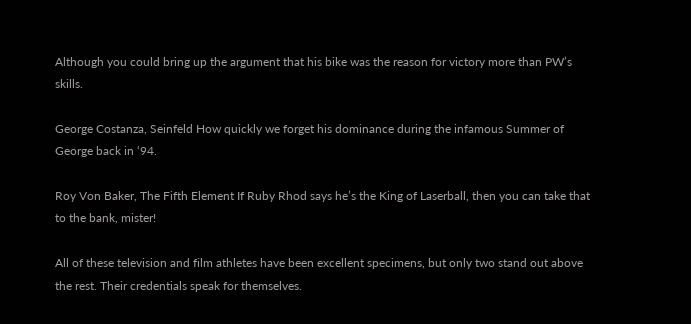Although you could bring up the argument that his bike was the reason for victory more than PW’s skills.

George Costanza, Seinfeld How quickly we forget his dominance during the infamous Summer of George back in ‘94.

Roy Von Baker, The Fifth Element If Ruby Rhod says he’s the King of Laserball, then you can take that to the bank, mister!

All of these television and film athletes have been excellent specimens, but only two stand out above the rest. Their credentials speak for themselves.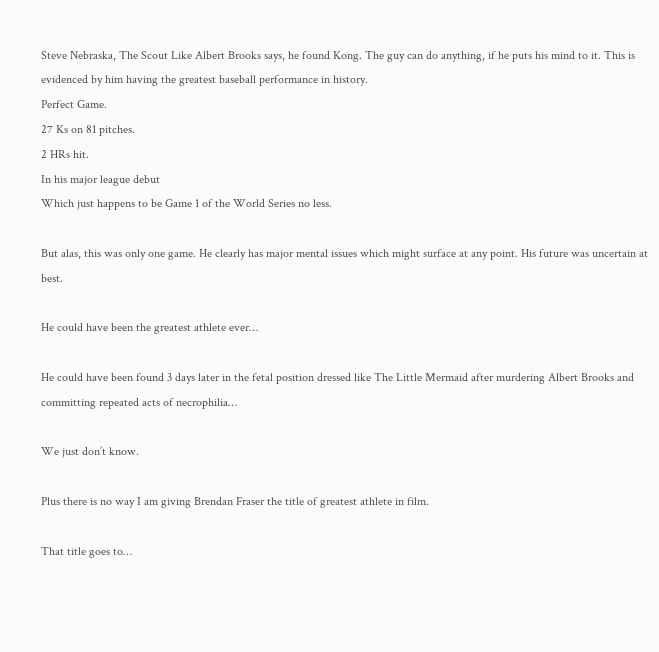Steve Nebraska, The Scout Like Albert Brooks says, he found Kong. The guy can do anything, if he puts his mind to it. This is evidenced by him having the greatest baseball performance in history.
Perfect Game.
27 Ks on 81 pitches.
2 HRs hit.
In his major league debut
Which just happens to be Game 1 of the World Series no less.

But alas, this was only one game. He clearly has major mental issues which might surface at any point. His future was uncertain at best.

He could have been the greatest athlete ever…

He could have been found 3 days later in the fetal position dressed like The Little Mermaid after murdering Albert Brooks and committing repeated acts of necrophilia…

We just don’t know.

Plus there is no way I am giving Brendan Fraser the title of greatest athlete in film.

That title goes to…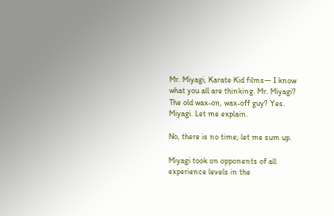Mr. Miyagi, Karate Kid films— I know what you all are thinking. Mr. Miyagi? The old wax-on, wax-off guy? Yes. Miyagi. Let me explain.

No, there is no time; let me sum up.

Miyagi took on opponents of all experience levels in the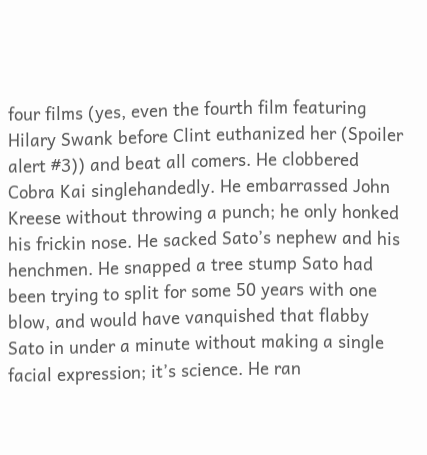four films (yes, even the fourth film featuring Hilary Swank before Clint euthanized her (Spoiler alert #3)) and beat all comers. He clobbered Cobra Kai singlehandedly. He embarrassed John Kreese without throwing a punch; he only honked his frickin nose. He sacked Sato’s nephew and his henchmen. He snapped a tree stump Sato had been trying to split for some 50 years with one blow, and would have vanquished that flabby Sato in under a minute without making a single facial expression; it’s science. He ran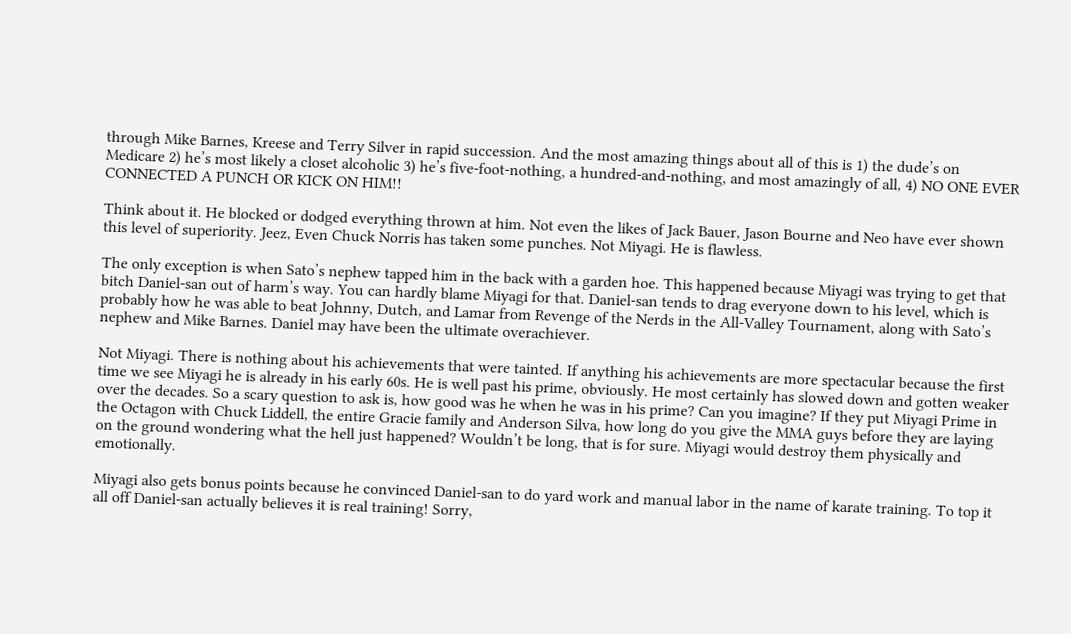through Mike Barnes, Kreese and Terry Silver in rapid succession. And the most amazing things about all of this is 1) the dude’s on Medicare 2) he’s most likely a closet alcoholic 3) he’s five-foot-nothing, a hundred-and-nothing, and most amazingly of all, 4) NO ONE EVER CONNECTED A PUNCH OR KICK ON HIM!!

Think about it. He blocked or dodged everything thrown at him. Not even the likes of Jack Bauer, Jason Bourne and Neo have ever shown this level of superiority. Jeez, Even Chuck Norris has taken some punches. Not Miyagi. He is flawless.

The only exception is when Sato’s nephew tapped him in the back with a garden hoe. This happened because Miyagi was trying to get that bitch Daniel-san out of harm’s way. You can hardly blame Miyagi for that. Daniel-san tends to drag everyone down to his level, which is probably how he was able to beat Johnny, Dutch, and Lamar from Revenge of the Nerds in the All-Valley Tournament, along with Sato’s nephew and Mike Barnes. Daniel may have been the ultimate overachiever.

Not Miyagi. There is nothing about his achievements that were tainted. If anything his achievements are more spectacular because the first time we see Miyagi he is already in his early 60s. He is well past his prime, obviously. He most certainly has slowed down and gotten weaker over the decades. So a scary question to ask is, how good was he when he was in his prime? Can you imagine? If they put Miyagi Prime in the Octagon with Chuck Liddell, the entire Gracie family and Anderson Silva, how long do you give the MMA guys before they are laying on the ground wondering what the hell just happened? Wouldn’t be long, that is for sure. Miyagi would destroy them physically and emotionally.

Miyagi also gets bonus points because he convinced Daniel-san to do yard work and manual labor in the name of karate training. To top it all off Daniel-san actually believes it is real training! Sorry,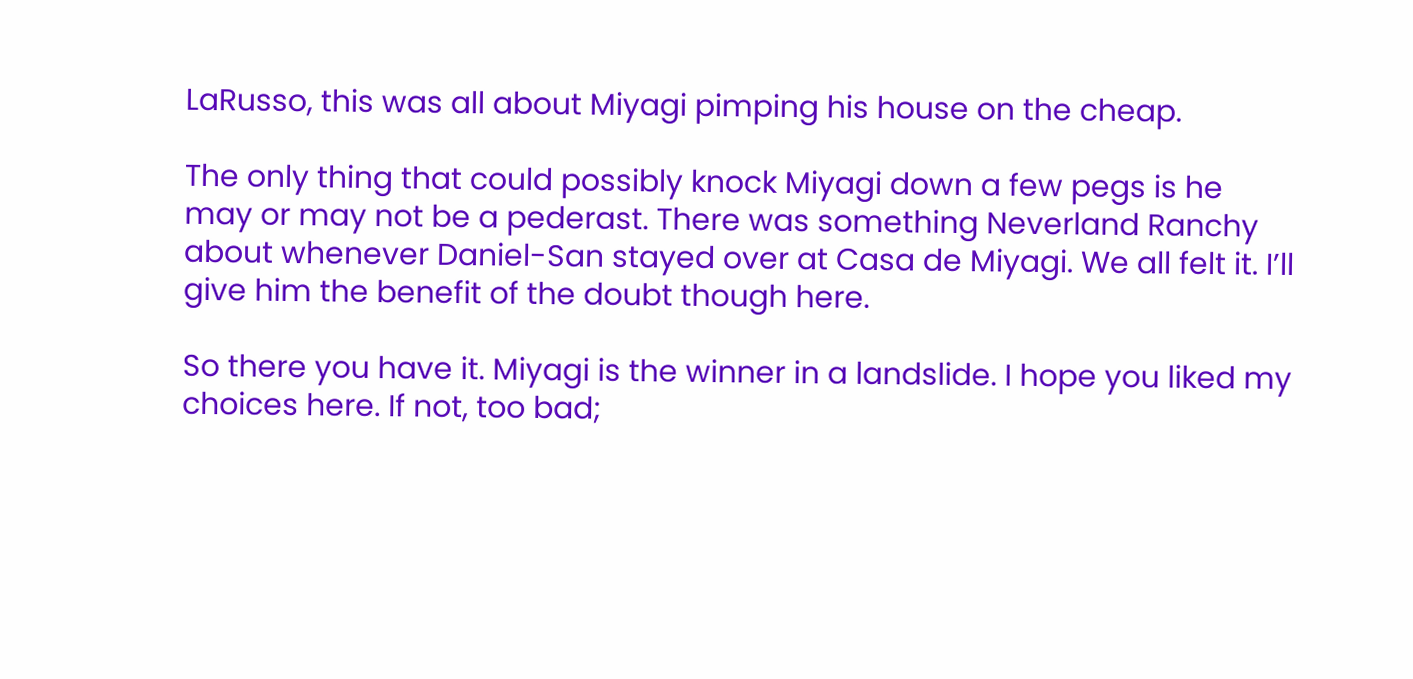LaRusso, this was all about Miyagi pimping his house on the cheap.

The only thing that could possibly knock Miyagi down a few pegs is he may or may not be a pederast. There was something Neverland Ranchy about whenever Daniel-San stayed over at Casa de Miyagi. We all felt it. I’ll give him the benefit of the doubt though here.

So there you have it. Miyagi is the winner in a landslide. I hope you liked my choices here. If not, too bad;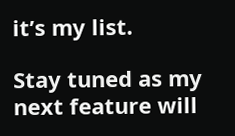it’s my list.

Stay tuned as my next feature will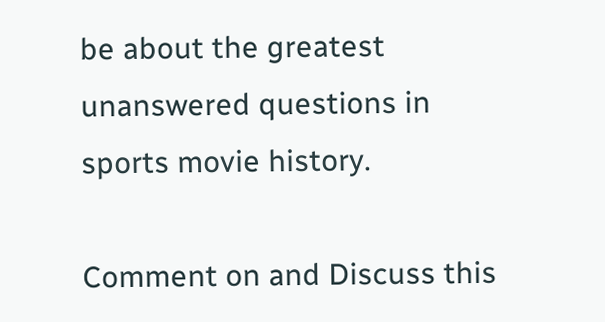be about the greatest unanswered questions in sports movie history.

Comment on and Discuss this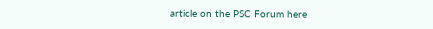article on the PSC Forum here